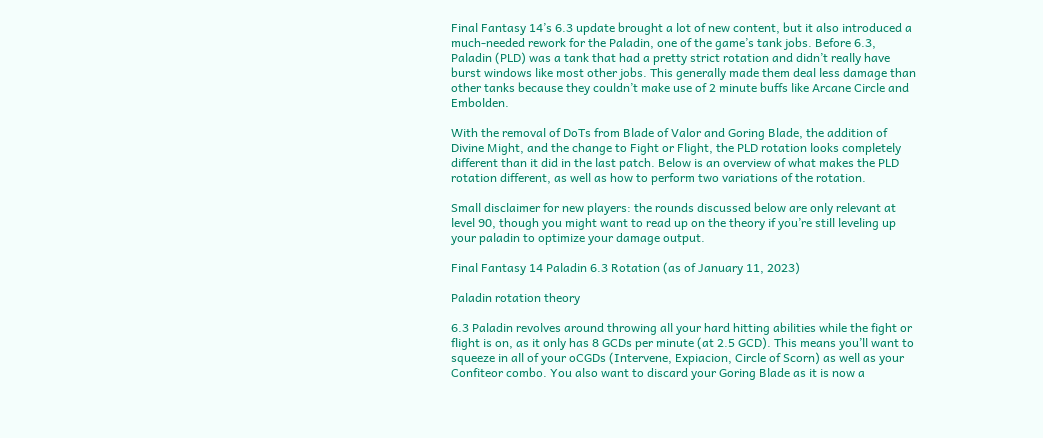Final Fantasy 14’s 6.3 update brought a lot of new content, but it also introduced a much-needed rework for the Paladin, one of the game’s tank jobs. Before 6.3, Paladin (PLD) was a tank that had a pretty strict rotation and didn’t really have burst windows like most other jobs. This generally made them deal less damage than other tanks because they couldn’t make use of 2 minute buffs like Arcane Circle and Embolden.

With the removal of DoTs from Blade of Valor and Goring Blade, the addition of Divine Might, and the change to Fight or Flight, the PLD rotation looks completely different than it did in the last patch. Below is an overview of what makes the PLD rotation different, as well as how to perform two variations of the rotation.

Small disclaimer for new players: the rounds discussed below are only relevant at level 90, though you might want to read up on the theory if you’re still leveling up your paladin to optimize your damage output.

Final Fantasy 14 Paladin 6.3 Rotation (as of January 11, 2023)

Paladin rotation theory

6.3 Paladin revolves around throwing all your hard hitting abilities while the fight or flight is on, as it only has 8 GCDs per minute (at 2.5 GCD). This means you’ll want to squeeze in all of your oCGDs (Intervene, Expiacion, Circle of Scorn) as well as your Confiteor combo. You also want to discard your Goring Blade as it is now a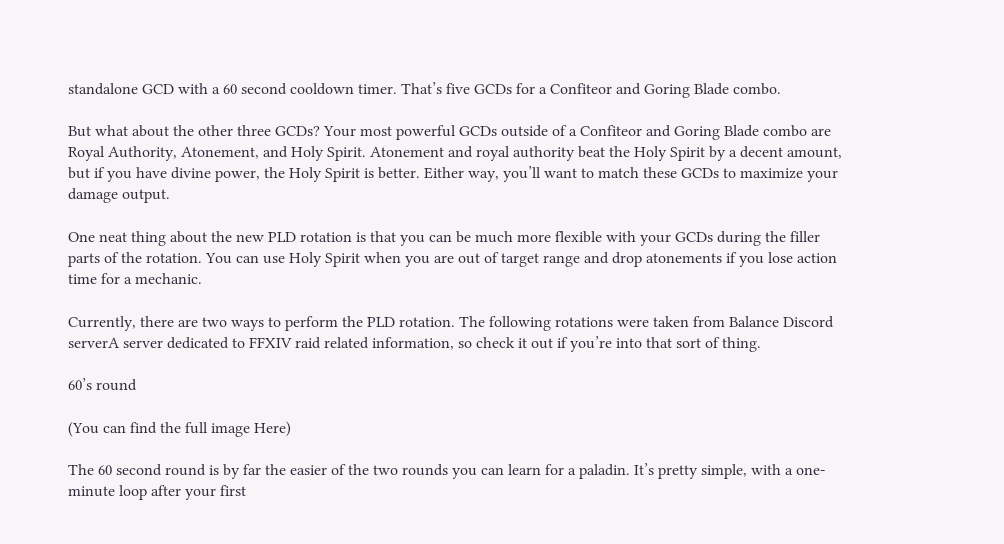standalone GCD with a 60 second cooldown timer. That’s five GCDs for a Confiteor and Goring Blade combo.

But what about the other three GCDs? Your most powerful GCDs outside of a Confiteor and Goring Blade combo are Royal Authority, Atonement, and Holy Spirit. Atonement and royal authority beat the Holy Spirit by a decent amount, but if you have divine power, the Holy Spirit is better. Either way, you’ll want to match these GCDs to maximize your damage output.

One neat thing about the new PLD rotation is that you can be much more flexible with your GCDs during the filler parts of the rotation. You can use Holy Spirit when you are out of target range and drop atonements if you lose action time for a mechanic.

Currently, there are two ways to perform the PLD rotation. The following rotations were taken from Balance Discord serverA server dedicated to FFXIV raid related information, so check it out if you’re into that sort of thing.

60’s round

(You can find the full image Here)

The 60 second round is by far the easier of the two rounds you can learn for a paladin. It’s pretty simple, with a one-minute loop after your first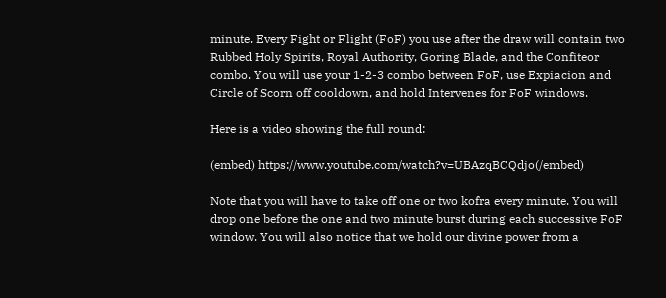minute. Every Fight or Flight (FoF) you use after the draw will contain two Rubbed Holy Spirits, Royal Authority, Goring Blade, and the Confiteor combo. You will use your 1-2-3 combo between FoF, use Expiacion and Circle of Scorn off cooldown, and hold Intervenes for FoF windows.

Here is a video showing the full round:

(embed) https://www.youtube.com/watch?v=UBAzqBCQdjo(/embed)

Note that you will have to take off one or two kofra every minute. You will drop one before the one and two minute burst during each successive FoF window. You will also notice that we hold our divine power from a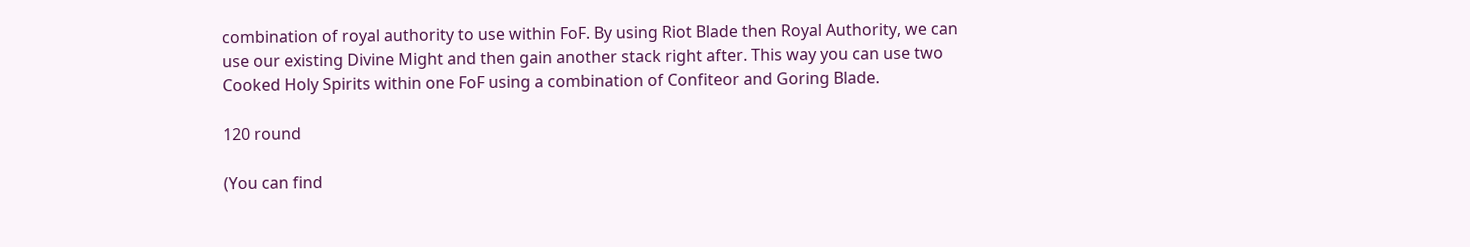combination of royal authority to use within FoF. By using Riot Blade then Royal Authority, we can use our existing Divine Might and then gain another stack right after. This way you can use two Cooked Holy Spirits within one FoF using a combination of Confiteor and Goring Blade.

120 round

(You can find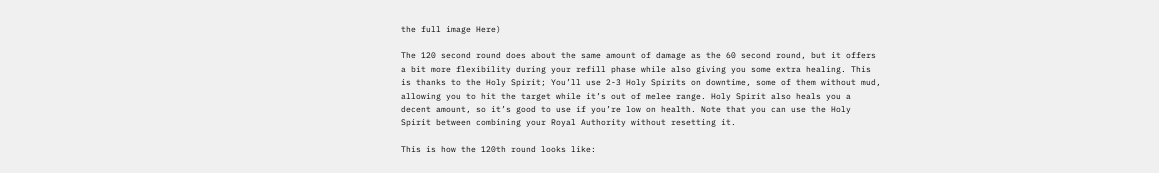the full image Here)

The 120 second round does about the same amount of damage as the 60 second round, but it offers a bit more flexibility during your refill phase while also giving you some extra healing. This is thanks to the Holy Spirit; You’ll use 2-3 Holy Spirits on downtime, some of them without mud, allowing you to hit the target while it’s out of melee range. Holy Spirit also heals you a decent amount, so it’s good to use if you’re low on health. Note that you can use the Holy Spirit between combining your Royal Authority without resetting it.

This is how the 120th round looks like: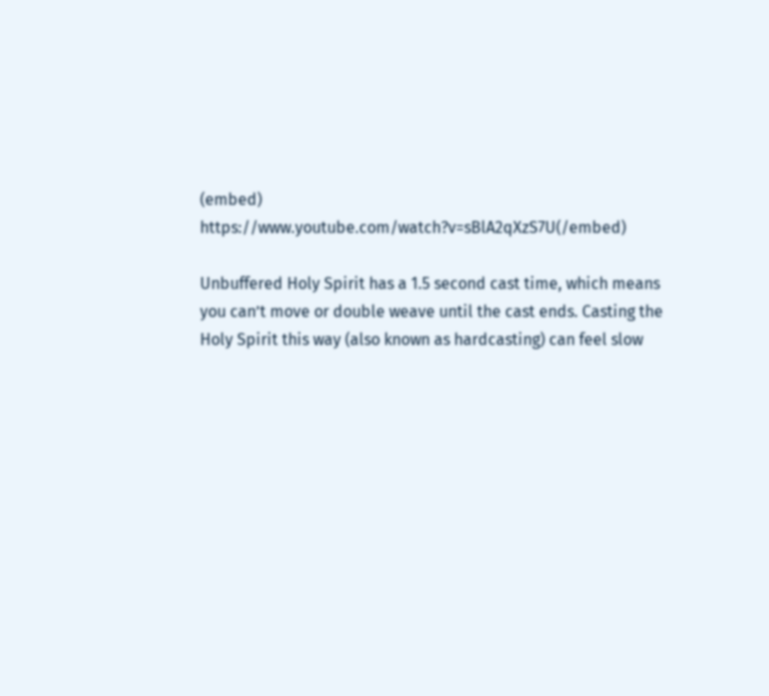(embed) https://www.youtube.com/watch?v=sBlA2qXzS7U(/embed)

Unbuffered Holy Spirit has a 1.5 second cast time, which means you can’t move or double weave until the cast ends. Casting the Holy Spirit this way (also known as hardcasting) can feel slow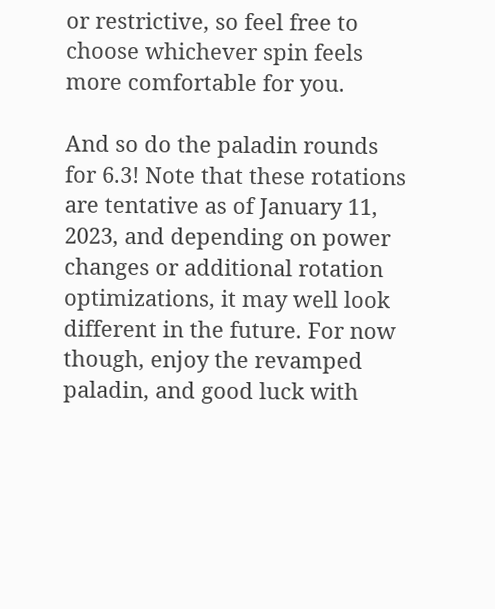or restrictive, so feel free to choose whichever spin feels more comfortable for you.

And so do the paladin rounds for 6.3! Note that these rotations are tentative as of January 11, 2023, and depending on power changes or additional rotation optimizations, it may well look different in the future. For now though, enjoy the revamped paladin, and good luck with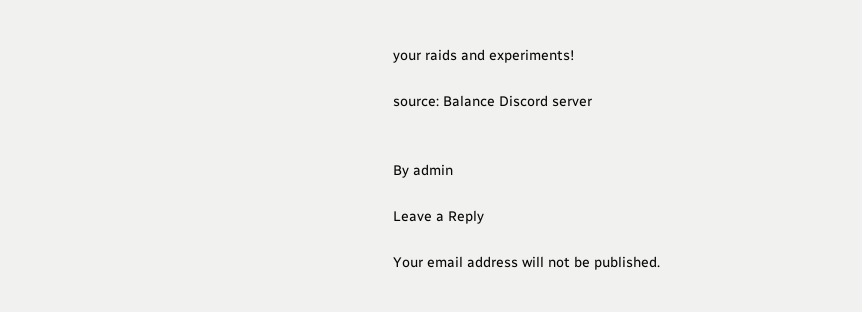your raids and experiments!

source: Balance Discord server


By admin

Leave a Reply

Your email address will not be published.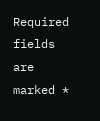Required fields are marked *